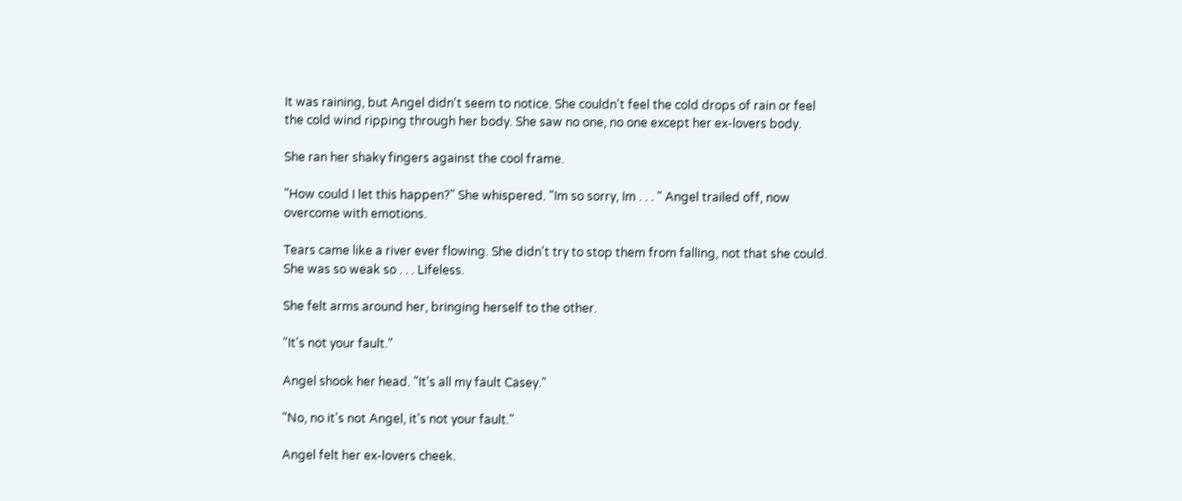It was raining, but Angel didn't seem to notice. She couldn't feel the cold drops of rain or feel the cold wind ripping through her body. She saw no one, no one except her ex-lovers body.

She ran her shaky fingers against the cool frame.

"How could I let this happen?" She whispered. "Im so sorry, Im . . . " Angel trailed off, now overcome with emotions.

Tears came like a river ever flowing. She didn't try to stop them from falling, not that she could. She was so weak so . . . Lifeless.

She felt arms around her, bringing herself to the other.

"It's not your fault."

Angel shook her head. "It's all my fault Casey."

"No, no it's not Angel, it's not your fault."

Angel felt her ex-lovers cheek.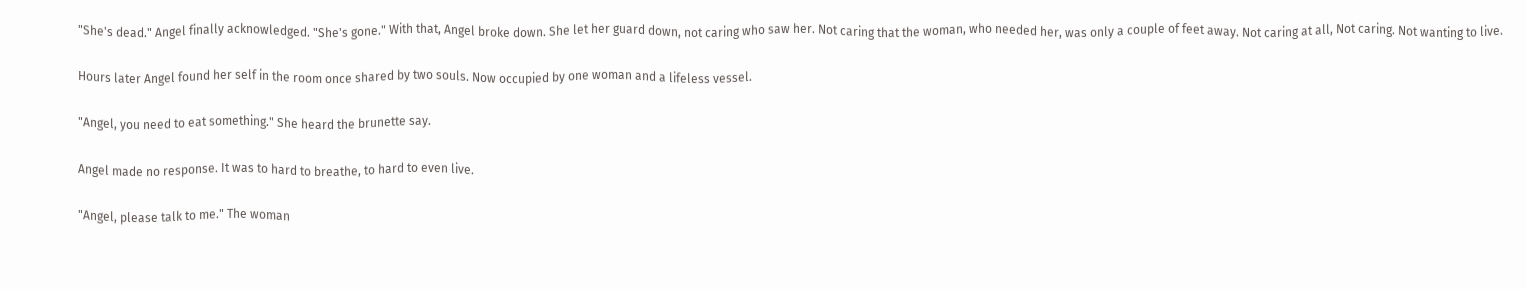"She's dead." Angel finally acknowledged. "She's gone." With that, Angel broke down. She let her guard down, not caring who saw her. Not caring that the woman, who needed her, was only a couple of feet away. Not caring at all, Not caring. Not wanting to live.

Hours later Angel found her self in the room once shared by two souls. Now occupied by one woman and a lifeless vessel.

"Angel, you need to eat something." She heard the brunette say.

Angel made no response. It was to hard to breathe, to hard to even live.

"Angel, please talk to me." The woman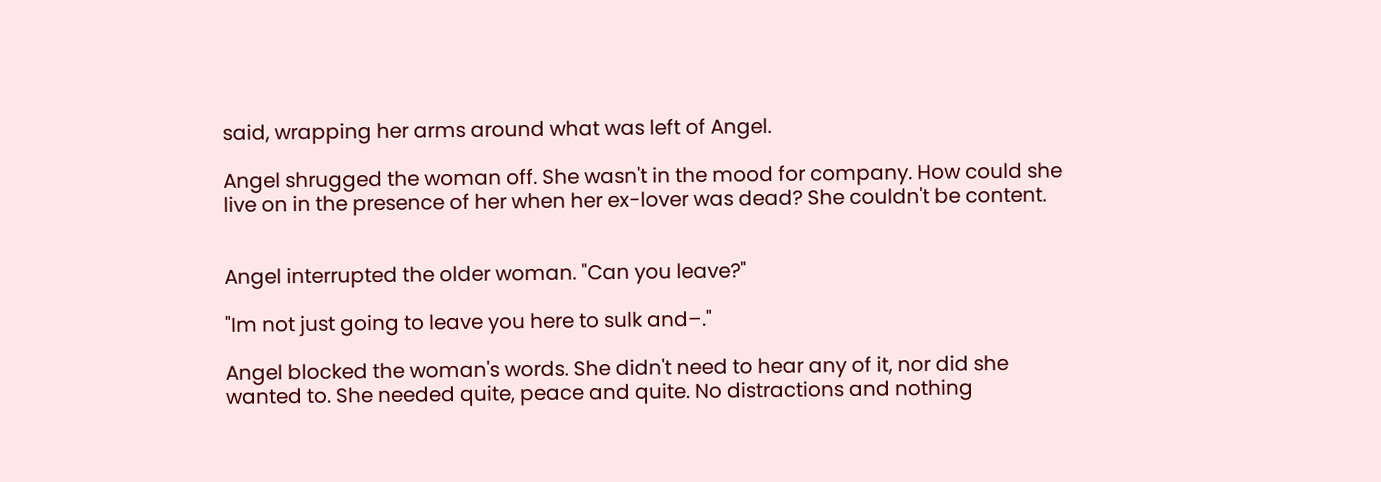said, wrapping her arms around what was left of Angel.

Angel shrugged the woman off. She wasn't in the mood for company. How could she live on in the presence of her when her ex-lover was dead? She couldn't be content.


Angel interrupted the older woman. "Can you leave?"

"Im not just going to leave you here to sulk and–."

Angel blocked the woman's words. She didn't need to hear any of it, nor did she wanted to. She needed quite, peace and quite. No distractions and nothing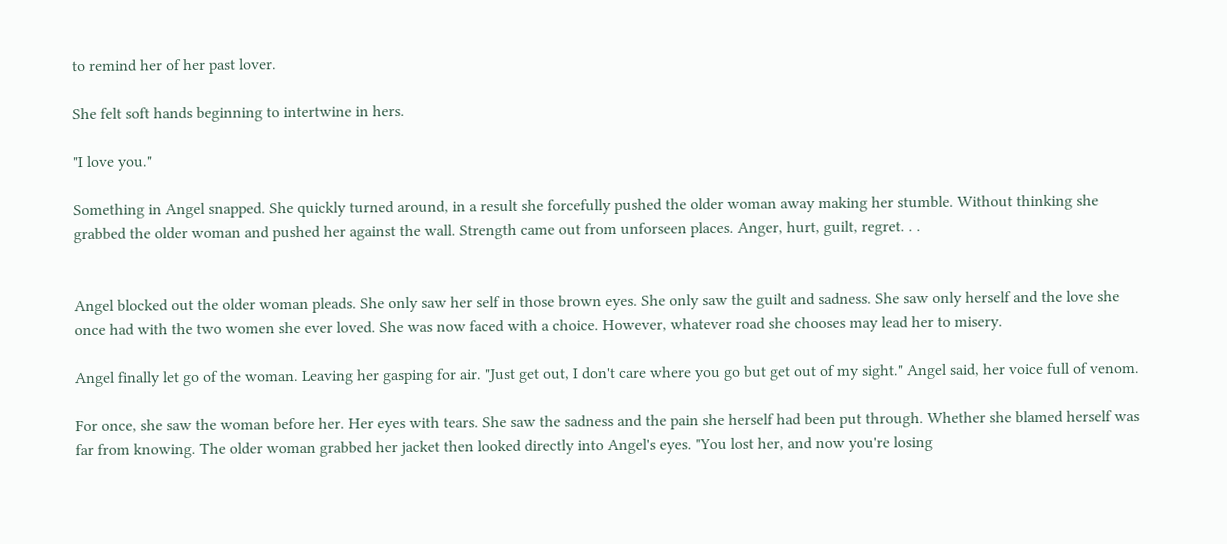to remind her of her past lover.

She felt soft hands beginning to intertwine in hers.

"I love you."

Something in Angel snapped. She quickly turned around, in a result she forcefully pushed the older woman away making her stumble. Without thinking she grabbed the older woman and pushed her against the wall. Strength came out from unforseen places. Anger, hurt, guilt, regret. . .


Angel blocked out the older woman pleads. She only saw her self in those brown eyes. She only saw the guilt and sadness. She saw only herself and the love she once had with the two women she ever loved. She was now faced with a choice. However, whatever road she chooses may lead her to misery.

Angel finally let go of the woman. Leaving her gasping for air. "Just get out, I don't care where you go but get out of my sight." Angel said, her voice full of venom.

For once, she saw the woman before her. Her eyes with tears. She saw the sadness and the pain she herself had been put through. Whether she blamed herself was far from knowing. The older woman grabbed her jacket then looked directly into Angel's eyes. "You lost her, and now you're losing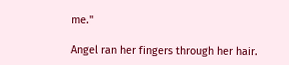me."

Angel ran her fingers through her hair.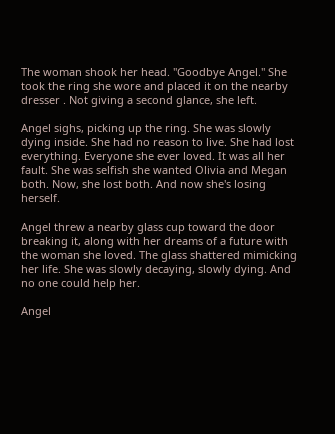The woman shook her head. "Goodbye Angel." She took the ring she wore and placed it on the nearby dresser . Not giving a second glance, she left.

Angel sighs, picking up the ring. She was slowly dying inside. She had no reason to live. She had lost everything. Everyone she ever loved. It was all her fault. She was selfish she wanted Olivia and Megan both. Now, she lost both. And now she's losing herself.

Angel threw a nearby glass cup toward the door breaking it, along with her dreams of a future with the woman she loved. The glass shattered mimicking her life. She was slowly decaying, slowly dying. And no one could help her.

Angel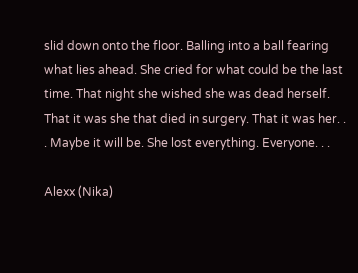slid down onto the floor. Balling into a ball fearing what lies ahead. She cried for what could be the last time. That night she wished she was dead herself. That it was she that died in surgery. That it was her. . . Maybe it will be. She lost everything. Everyone. . .

Alexx (Nika)